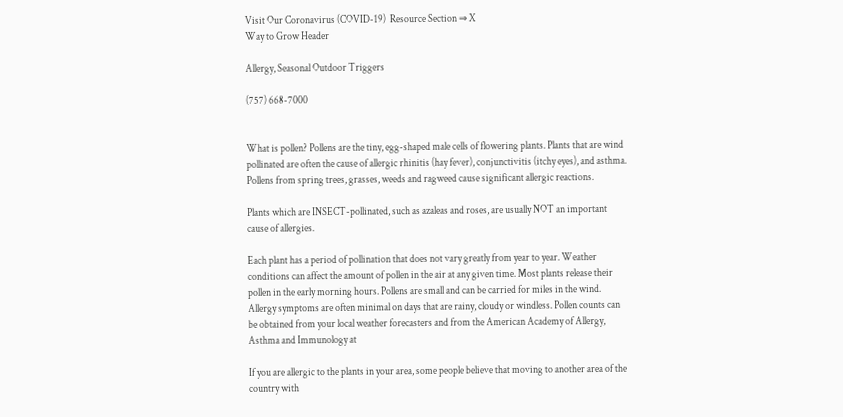Visit Our Coronavirus (COVID-19)  Resource Section ⇒ X
Way to Grow Header

Allergy, Seasonal Outdoor Triggers

(757) 668-7000


What is pollen? Pollens are the tiny, egg-shaped male cells of flowering plants. Plants that are wind pollinated are often the cause of allergic rhinitis (hay fever), conjunctivitis (itchy eyes), and asthma. Pollens from spring trees, grasses, weeds and ragweed cause significant allergic reactions.

Plants which are INSECT-pollinated, such as azaleas and roses, are usually NOT an important cause of allergies.

Each plant has a period of pollination that does not vary greatly from year to year. Weather conditions can affect the amount of pollen in the air at any given time. Most plants release their pollen in the early morning hours. Pollens are small and can be carried for miles in the wind. Allergy symptoms are often minimal on days that are rainy, cloudy or windless. Pollen counts can be obtained from your local weather forecasters and from the American Academy of Allergy, Asthma and Immunology at

If you are allergic to the plants in your area, some people believe that moving to another area of the country with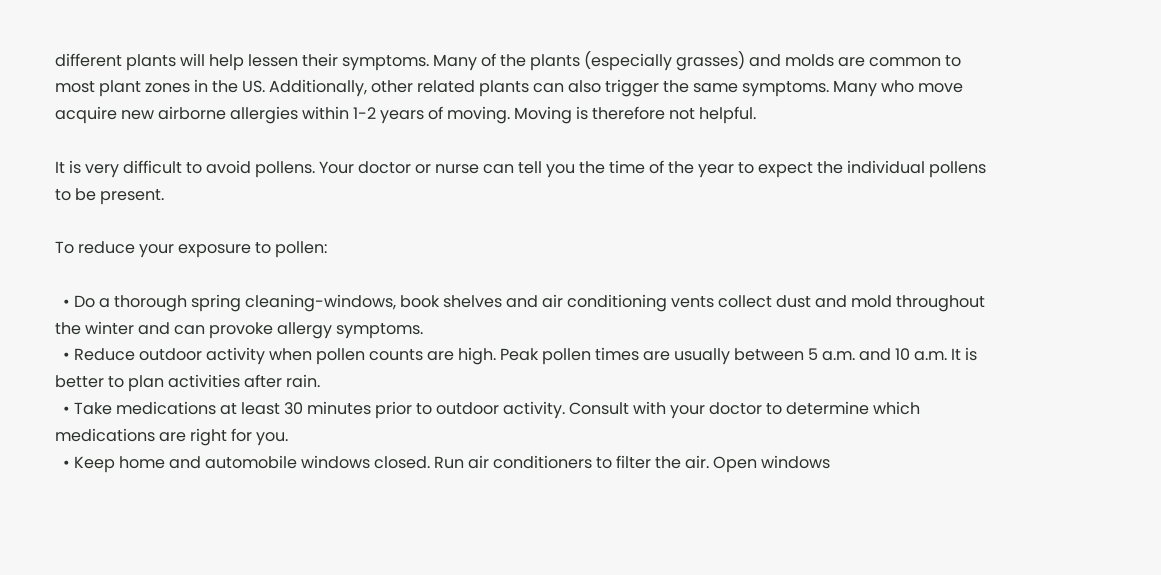different plants will help lessen their symptoms. Many of the plants (especially grasses) and molds are common to most plant zones in the US. Additionally, other related plants can also trigger the same symptoms. Many who move acquire new airborne allergies within 1-2 years of moving. Moving is therefore not helpful.

It is very difficult to avoid pollens. Your doctor or nurse can tell you the time of the year to expect the individual pollens to be present.

To reduce your exposure to pollen:

  • Do a thorough spring cleaning-windows, book shelves and air conditioning vents collect dust and mold throughout the winter and can provoke allergy symptoms.
  • Reduce outdoor activity when pollen counts are high. Peak pollen times are usually between 5 a.m. and 10 a.m. It is better to plan activities after rain.
  • Take medications at least 30 minutes prior to outdoor activity. Consult with your doctor to determine which medications are right for you.
  • Keep home and automobile windows closed. Run air conditioners to filter the air. Open windows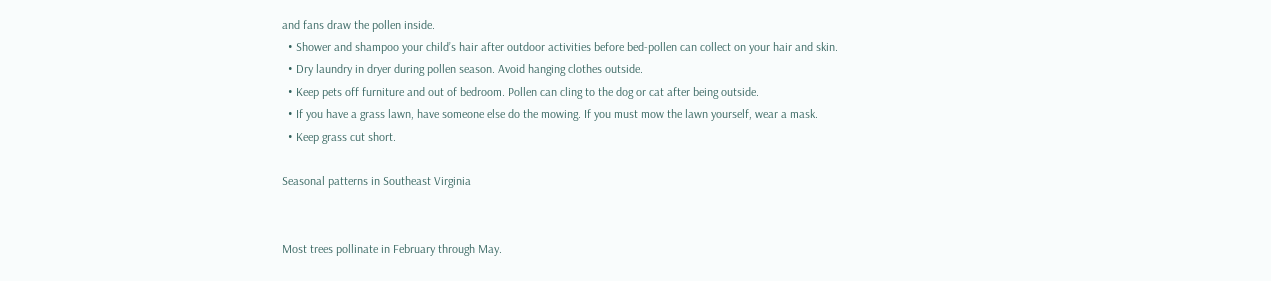and fans draw the pollen inside.
  • Shower and shampoo your child’s hair after outdoor activities before bed-pollen can collect on your hair and skin.
  • Dry laundry in dryer during pollen season. Avoid hanging clothes outside.
  • Keep pets off furniture and out of bedroom. Pollen can cling to the dog or cat after being outside.
  • If you have a grass lawn, have someone else do the mowing. If you must mow the lawn yourself, wear a mask.
  • Keep grass cut short.

Seasonal patterns in Southeast Virginia


Most trees pollinate in February through May.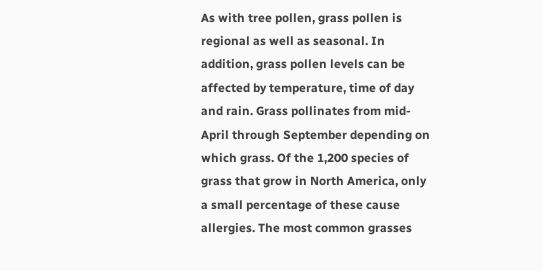As with tree pollen, grass pollen is regional as well as seasonal. In addition, grass pollen levels can be affected by temperature, time of day and rain. Grass pollinates from mid-April through September depending on which grass. Of the 1,200 species of grass that grow in North America, only a small percentage of these cause allergies. The most common grasses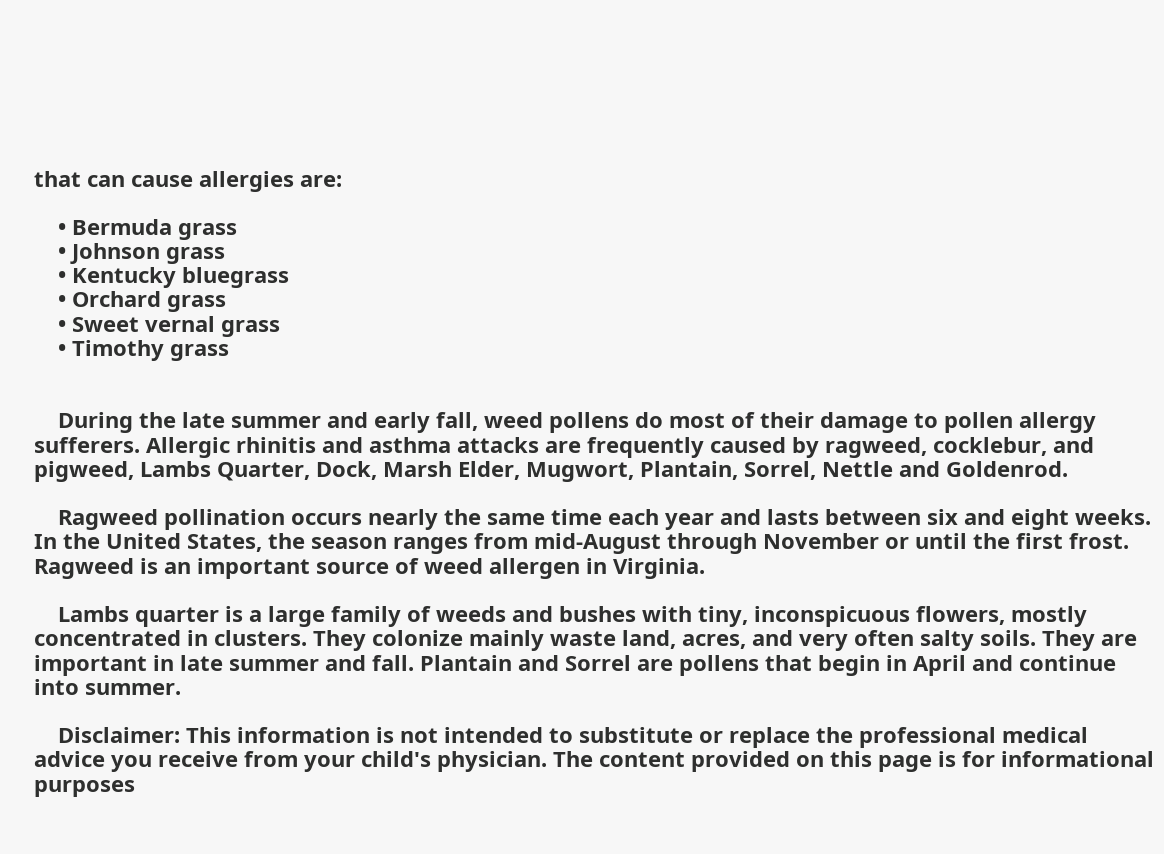that can cause allergies are:

    • Bermuda grass
    • Johnson grass
    • Kentucky bluegrass
    • Orchard grass
    • Sweet vernal grass
    • Timothy grass


    During the late summer and early fall, weed pollens do most of their damage to pollen allergy sufferers. Allergic rhinitis and asthma attacks are frequently caused by ragweed, cocklebur, and pigweed, Lambs Quarter, Dock, Marsh Elder, Mugwort, Plantain, Sorrel, Nettle and Goldenrod.

    Ragweed pollination occurs nearly the same time each year and lasts between six and eight weeks. In the United States, the season ranges from mid-August through November or until the first frost. Ragweed is an important source of weed allergen in Virginia.

    Lambs quarter is a large family of weeds and bushes with tiny, inconspicuous flowers, mostly concentrated in clusters. They colonize mainly waste land, acres, and very often salty soils. They are important in late summer and fall. Plantain and Sorrel are pollens that begin in April and continue into summer.

    Disclaimer: This information is not intended to substitute or replace the professional medical advice you receive from your child's physician. The content provided on this page is for informational purposes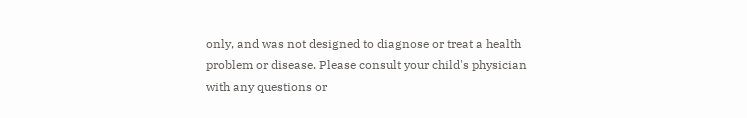only, and was not designed to diagnose or treat a health problem or disease. Please consult your child's physician with any questions or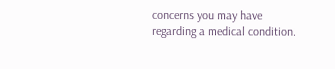concerns you may have regarding a medical condition.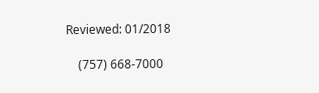Reviewed: 01/2018

    (757) 668-7000